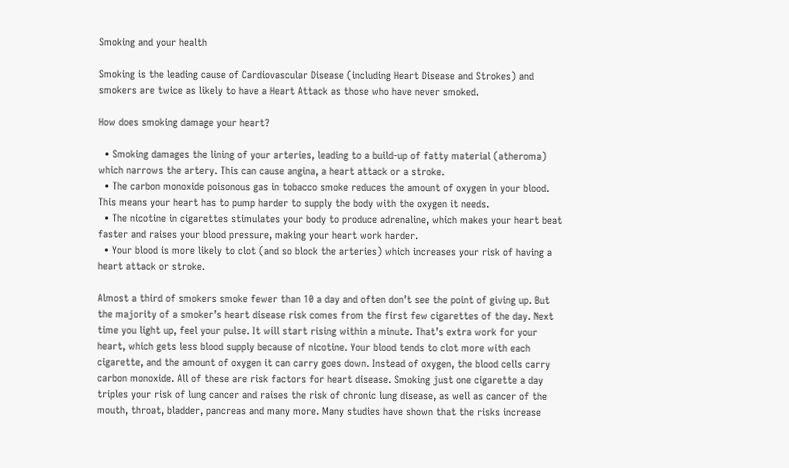Smoking and your health

Smoking is the leading cause of Cardiovascular Disease (including Heart Disease and Strokes) and smokers are twice as likely to have a Heart Attack as those who have never smoked.

How does smoking damage your heart?

  • Smoking damages the lining of your arteries, leading to a build-up of fatty material (atheroma) which narrows the artery. This can cause angina, a heart attack or a stroke.
  • The carbon monoxide poisonous gas in tobacco smoke reduces the amount of oxygen in your blood. This means your heart has to pump harder to supply the body with the oxygen it needs.
  • The nicotine in cigarettes stimulates your body to produce adrenaline, which makes your heart beat faster and raises your blood pressure, making your heart work harder.
  • Your blood is more likely to clot (and so block the arteries) which increases your risk of having a heart attack or stroke.

Almost a third of smokers smoke fewer than 10 a day and often don’t see the point of giving up. But the majority of a smoker’s heart disease risk comes from the first few cigarettes of the day. Next time you light up, feel your pulse. It will start rising within a minute. That’s extra work for your heart, which gets less blood supply because of nicotine. Your blood tends to clot more with each cigarette, and the amount of oxygen it can carry goes down. Instead of oxygen, the blood cells carry carbon monoxide. All of these are risk factors for heart disease. Smoking just one cigarette a day triples your risk of lung cancer and raises the risk of chronic lung disease, as well as cancer of the mouth, throat, bladder, pancreas and many more. Many studies have shown that the risks increase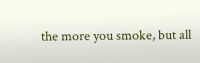the more you smoke, but all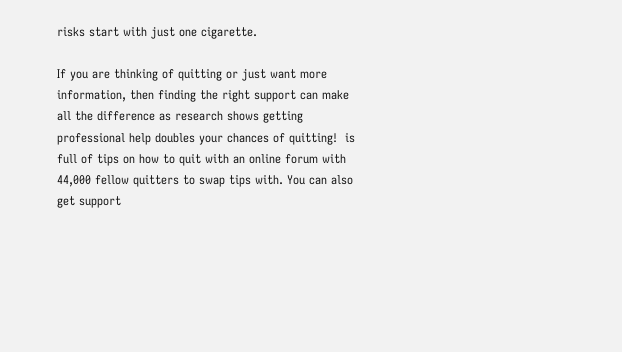risks start with just one cigarette.

If you are thinking of quitting or just want more information, then finding the right support can make all the difference as research shows getting professional help doubles your chances of quitting!  is full of tips on how to quit with an online forum with 44,000 fellow quitters to swap tips with. You can also get support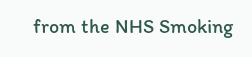from the NHS Smoking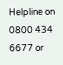Helpline on 0800 434 6677 or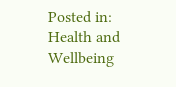Posted in: Health and Wellbeing